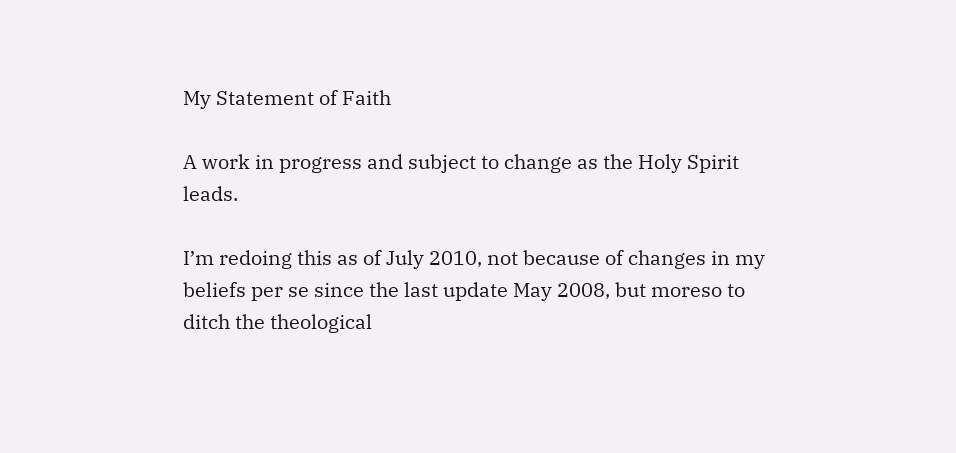My Statement of Faith

A work in progress and subject to change as the Holy Spirit leads.

I’m redoing this as of July 2010, not because of changes in my beliefs per se since the last update May 2008, but moreso to ditch the theological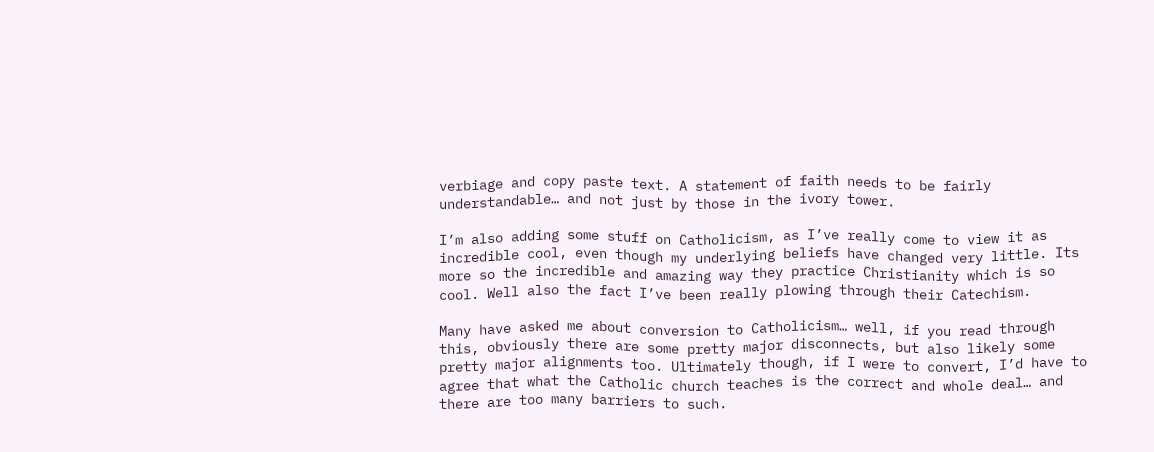verbiage and copy paste text. A statement of faith needs to be fairly understandable… and not just by those in the ivory tower.

I’m also adding some stuff on Catholicism, as I’ve really come to view it as incredible cool, even though my underlying beliefs have changed very little. Its more so the incredible and amazing way they practice Christianity which is so cool. Well also the fact I’ve been really plowing through their Catechism.

Many have asked me about conversion to Catholicism… well, if you read through this, obviously there are some pretty major disconnects, but also likely some pretty major alignments too. Ultimately though, if I were to convert, I’d have to agree that what the Catholic church teaches is the correct and whole deal… and there are too many barriers to such.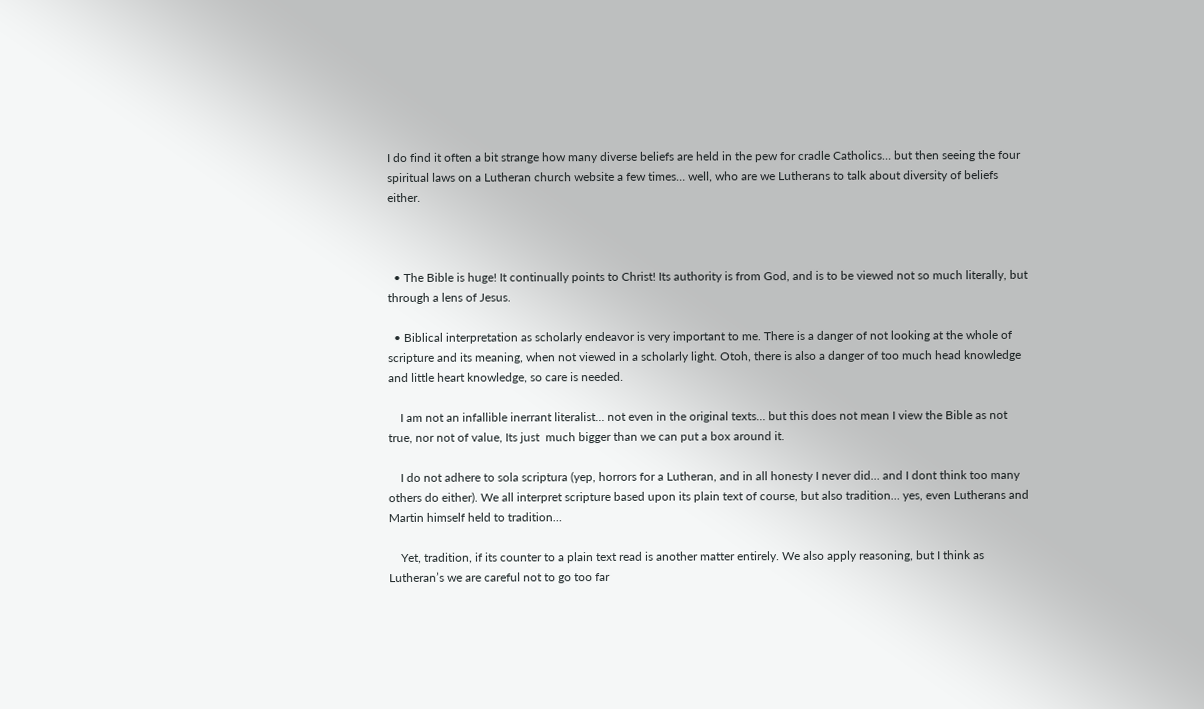I do find it often a bit strange how many diverse beliefs are held in the pew for cradle Catholics… but then seeing the four spiritual laws on a Lutheran church website a few times… well, who are we Lutherans to talk about diversity of beliefs either.



  • The Bible is huge! It continually points to Christ! Its authority is from God, and is to be viewed not so much literally, but through a lens of Jesus.

  • Biblical interpretation as scholarly endeavor is very important to me. There is a danger of not looking at the whole of scripture and its meaning, when not viewed in a scholarly light. Otoh, there is also a danger of too much head knowledge and little heart knowledge, so care is needed.

    I am not an infallible inerrant literalist… not even in the original texts… but this does not mean I view the Bible as not true, nor not of value, Its just  much bigger than we can put a box around it.

    I do not adhere to sola scriptura (yep, horrors for a Lutheran, and in all honesty I never did… and I dont think too many others do either). We all interpret scripture based upon its plain text of course, but also tradition… yes, even Lutherans and Martin himself held to tradition…

    Yet, tradition, if its counter to a plain text read is another matter entirely. We also apply reasoning, but I think as Lutheran’s we are careful not to go too far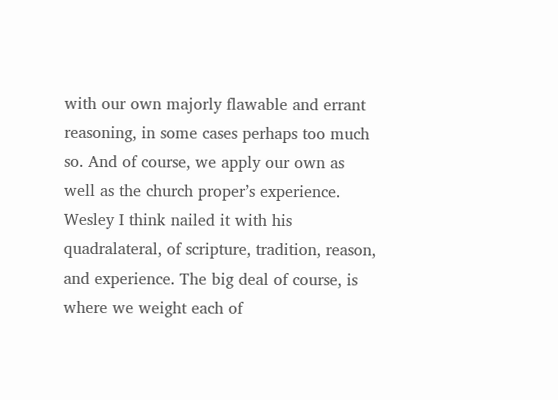with our own majorly flawable and errant reasoning, in some cases perhaps too much so. And of course, we apply our own as well as the church proper’s experience. Wesley I think nailed it with his quadralateral, of scripture, tradition, reason, and experience. The big deal of course, is where we weight each of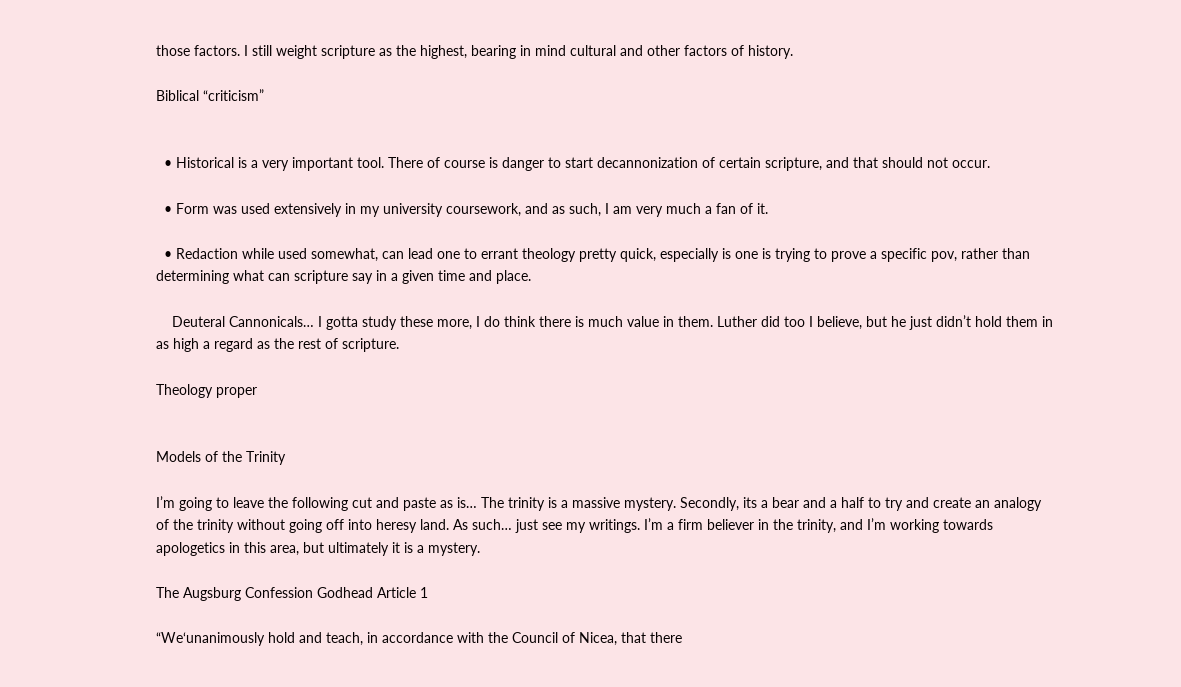those factors. I still weight scripture as the highest, bearing in mind cultural and other factors of history.

Biblical “criticism”


  • Historical is a very important tool. There of course is danger to start decannonization of certain scripture, and that should not occur.

  • Form was used extensively in my university coursework, and as such, I am very much a fan of it.

  • Redaction while used somewhat, can lead one to errant theology pretty quick, especially is one is trying to prove a specific pov, rather than determining what can scripture say in a given time and place.

    Deuteral Cannonicals… I gotta study these more, I do think there is much value in them. Luther did too I believe, but he just didn’t hold them in as high a regard as the rest of scripture.

Theology proper


Models of the Trinity

I’m going to leave the following cut and paste as is… The trinity is a massive mystery. Secondly, its a bear and a half to try and create an analogy of the trinity without going off into heresy land. As such… just see my writings. I’m a firm believer in the trinity, and I’m working towards apologetics in this area, but ultimately it is a mystery.

The Augsburg Confession Godhead Article 1

“We‘unanimously hold and teach, in accordance with the Council of Nicea, that there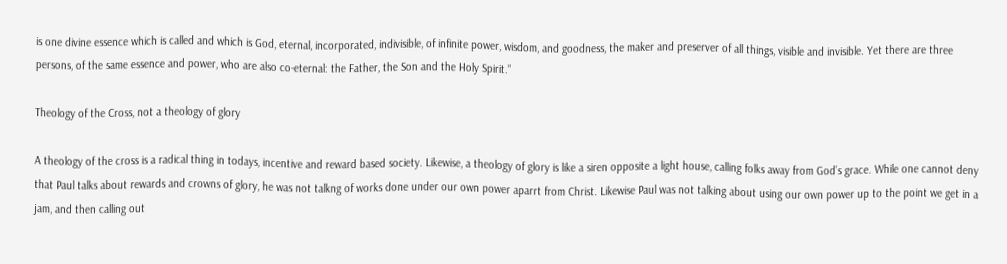is one divine essence which is called and which is God, eternal, incorporated, indivisible, of infinite power, wisdom, and goodness, the maker and preserver of all things, visible and invisible. Yet there are three persons, of the same essence and power, who are also co-eternal: the Father, the Son and the Holy Spirit.”

Theology of the Cross, not a theology of glory

A theology of the cross is a radical thing in todays, incentive and reward based society. Likewise, a theology of glory is like a siren opposite a light house, calling folks away from God’s grace. While one cannot deny that Paul talks about rewards and crowns of glory, he was not talkng of works done under our own power aparrt from Christ. Likewise Paul was not talking about using our own power up to the point we get in a jam, and then calling out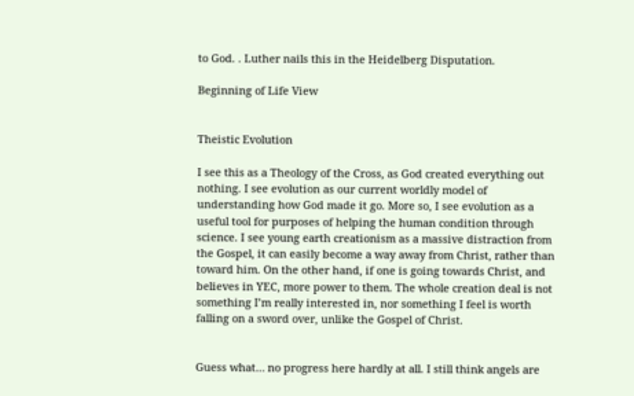to God. . Luther nails this in the Heidelberg Disputation.

Beginning of Life View


Theistic Evolution

I see this as a Theology of the Cross, as God created everything out nothing. I see evolution as our current worldly model of understanding how God made it go. More so, I see evolution as a useful tool for purposes of helping the human condition through science. I see young earth creationism as a massive distraction from the Gospel, it can easily become a way away from Christ, rather than toward him. On the other hand, if one is going towards Christ, and believes in YEC, more power to them. The whole creation deal is not something I’m really interested in, nor something I feel is worth falling on a sword over, unlike the Gospel of Christ.


Guess what… no progress here hardly at all. I still think angels are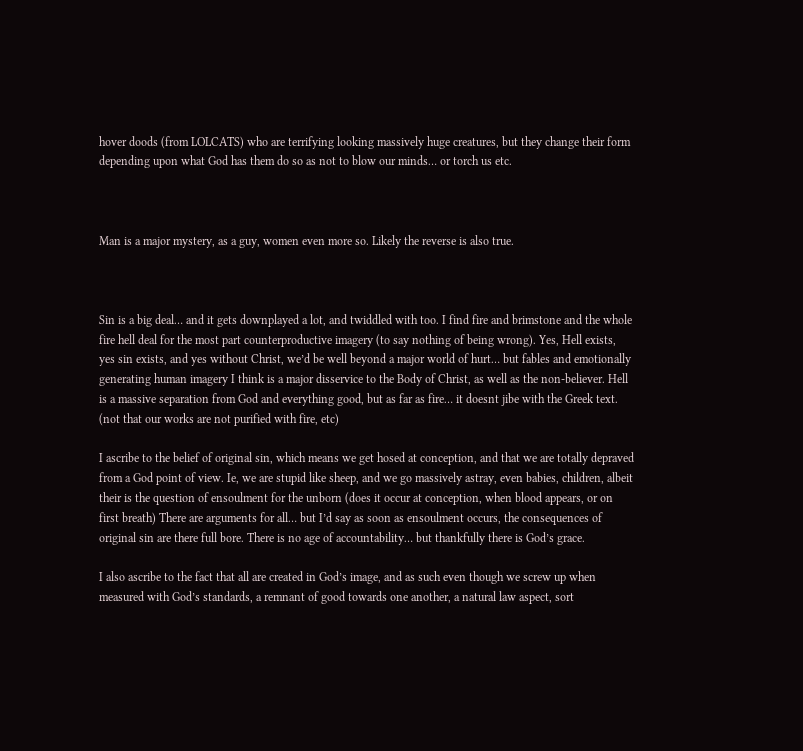hover doods (from LOLCATS) who are terrifying looking massively huge creatures, but they change their form depending upon what God has them do so as not to blow our minds… or torch us etc.



Man is a major mystery, as a guy, women even more so. Likely the reverse is also true.



Sin is a big deal… and it gets downplayed a lot, and twiddled with too. I find fire and brimstone and the whole fire hell deal for the most part counterproductive imagery (to say nothing of being wrong). Yes, Hell exists, yes sin exists, and yes without Christ, we’d be well beyond a major world of hurt… but fables and emotionally generating human imagery I think is a major disservice to the Body of Christ, as well as the non-believer. Hell is a massive separation from God and everything good, but as far as fire… it doesnt jibe with the Greek text. (not that our works are not purified with fire, etc)

I ascribe to the belief of original sin, which means we get hosed at conception, and that we are totally depraved from a God point of view. Ie, we are stupid like sheep, and we go massively astray, even babies, children, albeit their is the question of ensoulment for the unborn (does it occur at conception, when blood appears, or on first breath) There are arguments for all… but I’d say as soon as ensoulment occurs, the consequences of original sin are there full bore. There is no age of accountability… but thankfully there is God’s grace.

I also ascribe to the fact that all are created in God’s image, and as such even though we screw up when measured with God’s standards, a remnant of good towards one another, a natural law aspect, sort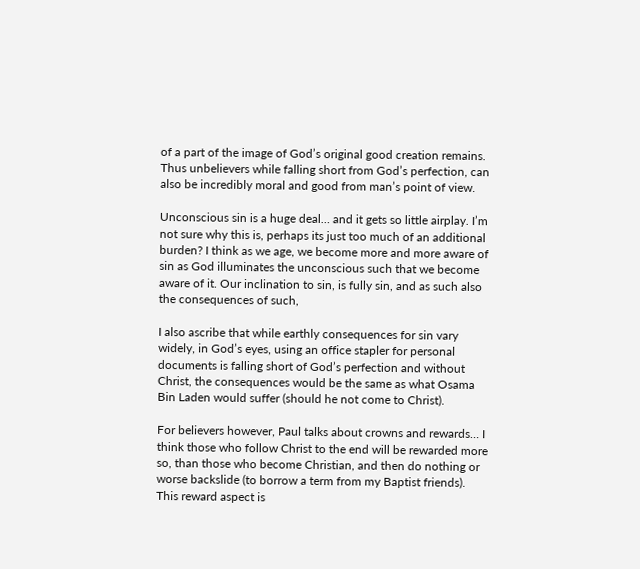of a part of the image of God’s original good creation remains. Thus unbelievers while falling short from God’s perfection, can also be incredibly moral and good from man’s point of view.

Unconscious sin is a huge deal… and it gets so little airplay. I’m not sure why this is, perhaps its just too much of an additional burden? I think as we age, we become more and more aware of sin as God illuminates the unconscious such that we become aware of it. Our inclination to sin, is fully sin, and as such also the consequences of such,

I also ascribe that while earthly consequences for sin vary widely, in God’s eyes, using an office stapler for personal documents is falling short of God’s perfection and without Christ, the consequences would be the same as what Osama Bin Laden would suffer (should he not come to Christ).

For believers however, Paul talks about crowns and rewards… I think those who follow Christ to the end will be rewarded more so, than those who become Christian, and then do nothing or worse backslide (to borrow a term from my Baptist friends). This reward aspect is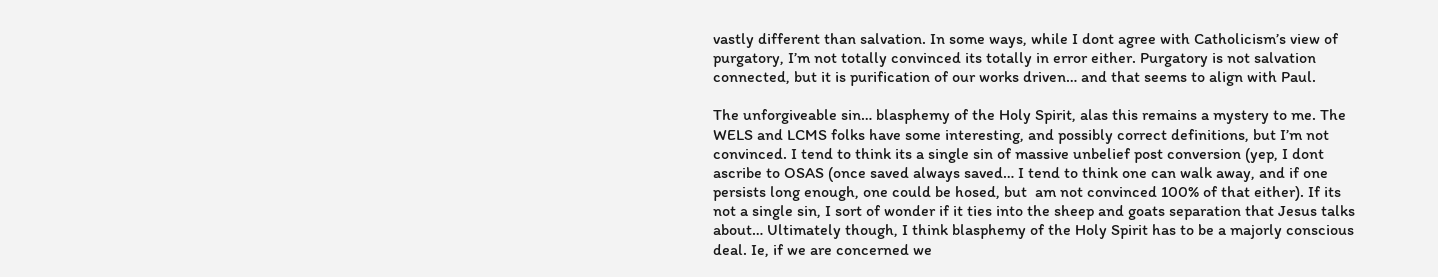vastly different than salvation. In some ways, while I dont agree with Catholicism’s view of purgatory, I’m not totally convinced its totally in error either. Purgatory is not salvation connected, but it is purification of our works driven… and that seems to align with Paul.

The unforgiveable sin… blasphemy of the Holy Spirit, alas this remains a mystery to me. The WELS and LCMS folks have some interesting, and possibly correct definitions, but I’m not convinced. I tend to think its a single sin of massive unbelief post conversion (yep, I dont ascribe to OSAS (once saved always saved… I tend to think one can walk away, and if one persists long enough, one could be hosed, but  am not convinced 100% of that either). If its not a single sin, I sort of wonder if it ties into the sheep and goats separation that Jesus talks about… Ultimately though, I think blasphemy of the Holy Spirit has to be a majorly conscious deal. Ie, if we are concerned we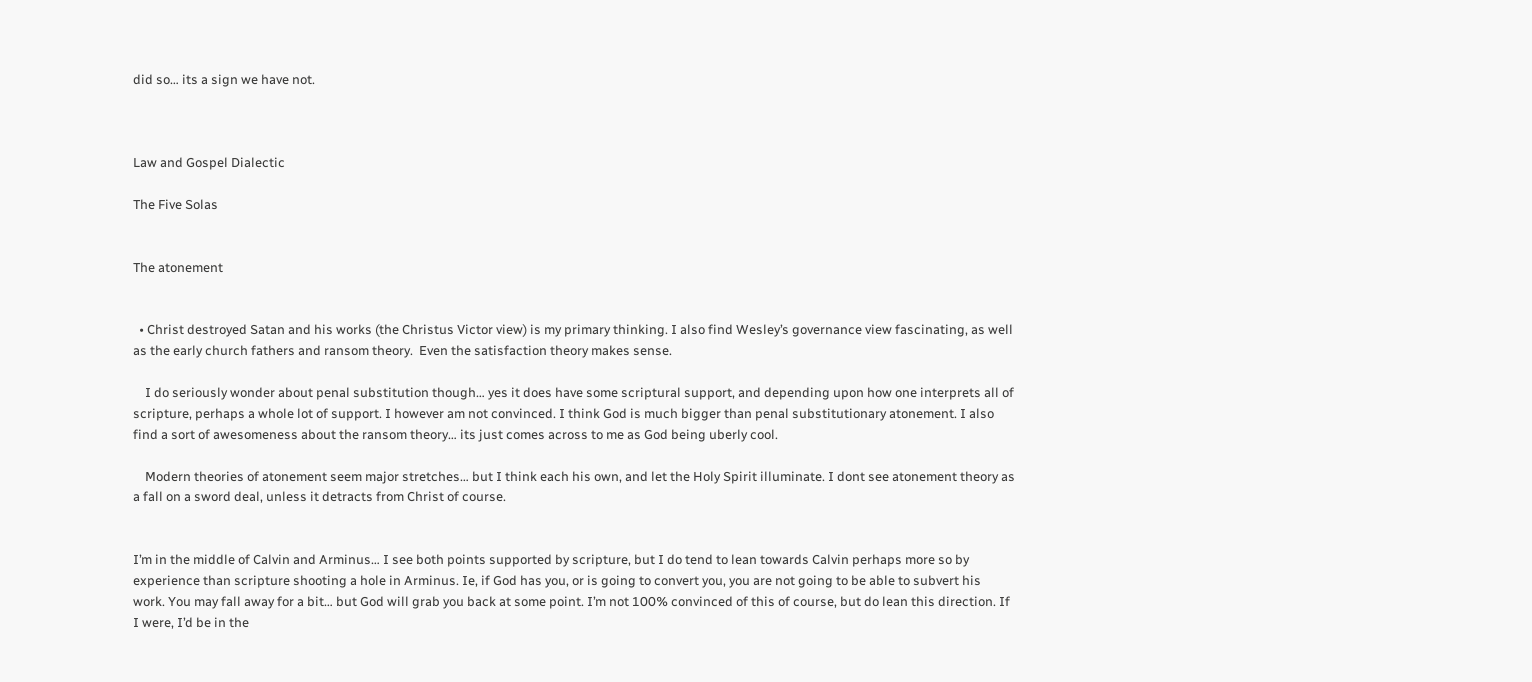did so… its a sign we have not.



Law and Gospel Dialectic

The Five Solas


The atonement


  • Christ destroyed Satan and his works (the Christus Victor view) is my primary thinking. I also find Wesley’s governance view fascinating, as well as the early church fathers and ransom theory.  Even the satisfaction theory makes sense.

    I do seriously wonder about penal substitution though… yes it does have some scriptural support, and depending upon how one interprets all of scripture, perhaps a whole lot of support. I however am not convinced. I think God is much bigger than penal substitutionary atonement. I also find a sort of awesomeness about the ransom theory… its just comes across to me as God being uberly cool.

    Modern theories of atonement seem major stretches… but I think each his own, and let the Holy Spirit illuminate. I dont see atonement theory as a fall on a sword deal, unless it detracts from Christ of course.


I’m in the middle of Calvin and Arminus… I see both points supported by scripture, but I do tend to lean towards Calvin perhaps more so by experience than scripture shooting a hole in Arminus. Ie, if God has you, or is going to convert you, you are not going to be able to subvert his work. You may fall away for a bit… but God will grab you back at some point. I’m not 100% convinced of this of course, but do lean this direction. If I were, I’d be in the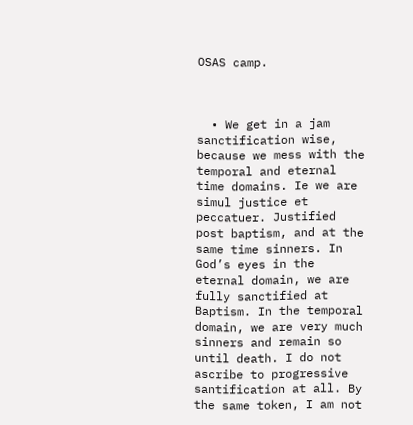OSAS camp.



  • We get in a jam sanctification wise, because we mess with the temporal and eternal time domains. Ie we are simul justice et peccatuer. Justified post baptism, and at the same time sinners. In God’s eyes in the eternal domain, we are fully sanctified at Baptism. In the temporal domain, we are very much sinners and remain so until death. I do not ascribe to progressive santification at all. By the same token, I am not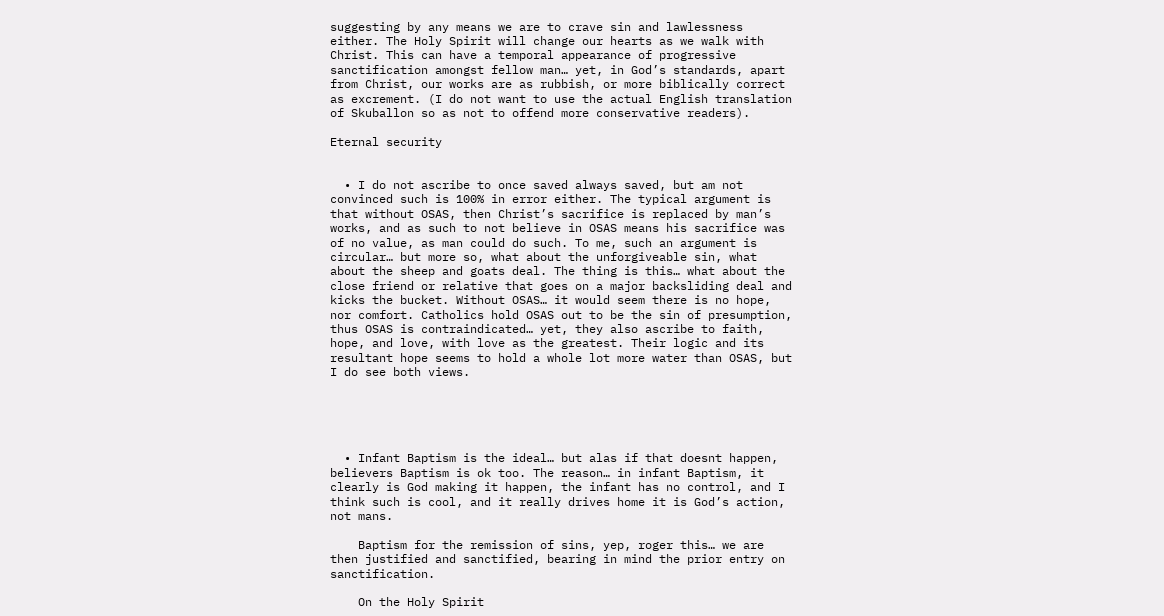suggesting by any means we are to crave sin and lawlessness either. The Holy Spirit will change our hearts as we walk with Christ. This can have a temporal appearance of progressive sanctification amongst fellow man… yet, in God’s standards, apart from Christ, our works are as rubbish, or more biblically correct as excrement. (I do not want to use the actual English translation of Skuballon so as not to offend more conservative readers).

Eternal security


  • I do not ascribe to once saved always saved, but am not convinced such is 100% in error either. The typical argument is that without OSAS, then Christ’s sacrifice is replaced by man’s works, and as such to not believe in OSAS means his sacrifice was of no value, as man could do such. To me, such an argument is circular… but more so, what about the unforgiveable sin, what about the sheep and goats deal. The thing is this… what about the close friend or relative that goes on a major backsliding deal and kicks the bucket. Without OSAS… it would seem there is no hope, nor comfort. Catholics hold OSAS out to be the sin of presumption, thus OSAS is contraindicated… yet, they also ascribe to faith, hope, and love, with love as the greatest. Their logic and its resultant hope seems to hold a whole lot more water than OSAS, but I do see both views.





  • Infant Baptism is the ideal… but alas if that doesnt happen, believers Baptism is ok too. The reason… in infant Baptism, it clearly is God making it happen, the infant has no control, and I think such is cool, and it really drives home it is God’s action, not mans.

    Baptism for the remission of sins, yep, roger this… we are then justified and sanctified, bearing in mind the prior entry on sanctification.

    On the Holy Spirit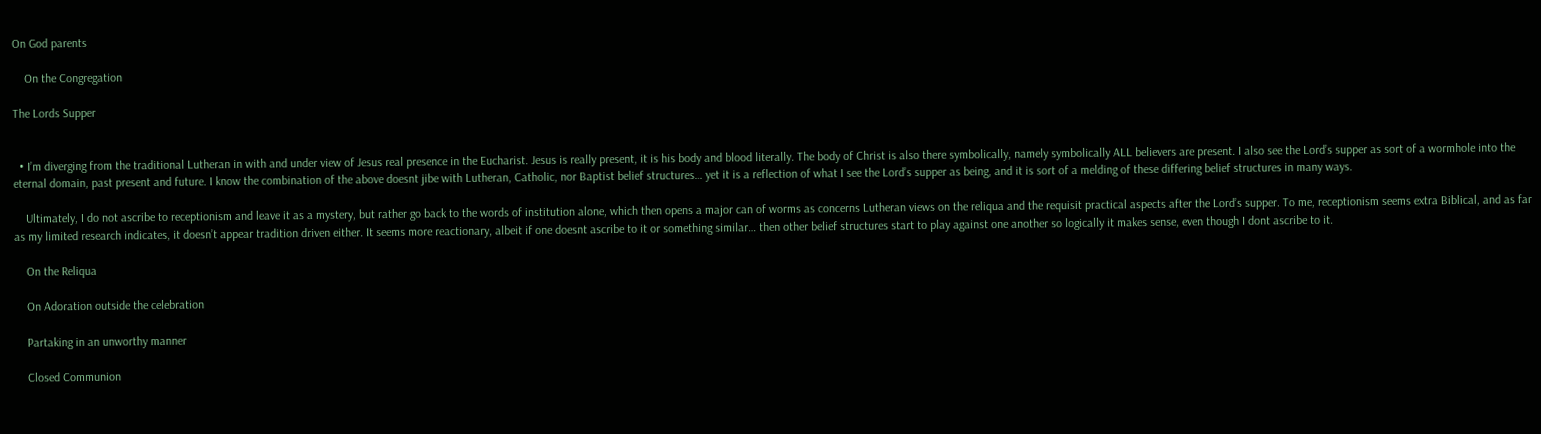On God parents

    On the Congregation

The Lords Supper


  • I’m diverging from the traditional Lutheran in with and under view of Jesus real presence in the Eucharist. Jesus is really present, it is his body and blood literally. The body of Christ is also there symbolically, namely symbolically ALL believers are present. I also see the Lord’s supper as sort of a wormhole into the eternal domain, past present and future. I know the combination of the above doesnt jibe with Lutheran, Catholic, nor Baptist belief structures… yet it is a reflection of what I see the Lord’s supper as being, and it is sort of a melding of these differing belief structures in many ways.

    Ultimately, I do not ascribe to receptionism and leave it as a mystery, but rather go back to the words of institution alone, which then opens a major can of worms as concerns Lutheran views on the reliqua and the requisit practical aspects after the Lord’s supper. To me, receptionism seems extra Biblical, and as far as my limited research indicates, it doesn’t appear tradition driven either. It seems more reactionary, albeit if one doesnt ascribe to it or something similar… then other belief structures start to play against one another so logically it makes sense, even though I dont ascribe to it.

    On the Reliqua

    On Adoration outside the celebration

    Partaking in an unworthy manner

    Closed Communion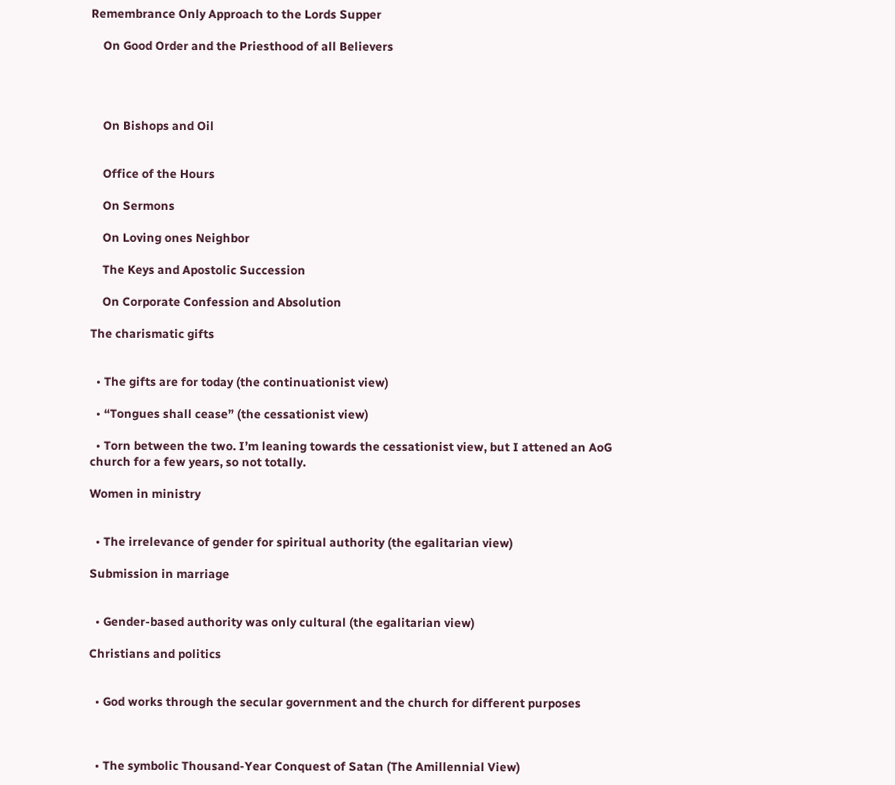Remembrance Only Approach to the Lords Supper

    On Good Order and the Priesthood of all Believers




    On Bishops and Oil


    Office of the Hours

    On Sermons

    On Loving ones Neighbor

    The Keys and Apostolic Succession

    On Corporate Confession and Absolution

The charismatic gifts


  • The gifts are for today (the continuationist view)

  • “Tongues shall cease” (the cessationist view)

  • Torn between the two. I’m leaning towards the cessationist view, but I attened an AoG church for a few years, so not totally.

Women in ministry


  • The irrelevance of gender for spiritual authority (the egalitarian view)

Submission in marriage


  • Gender-based authority was only cultural (the egalitarian view)

Christians and politics


  • God works through the secular government and the church for different purposes



  • The symbolic Thousand-Year Conquest of Satan (The Amillennial View)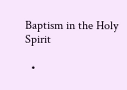Baptism in the Holy Spirit

  •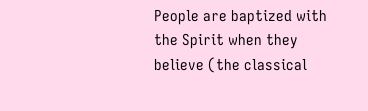People are baptized with the Spirit when they believe (the classical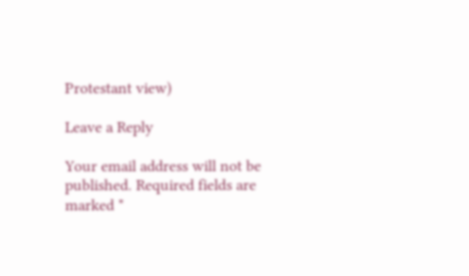Protestant view)

Leave a Reply

Your email address will not be published. Required fields are marked *